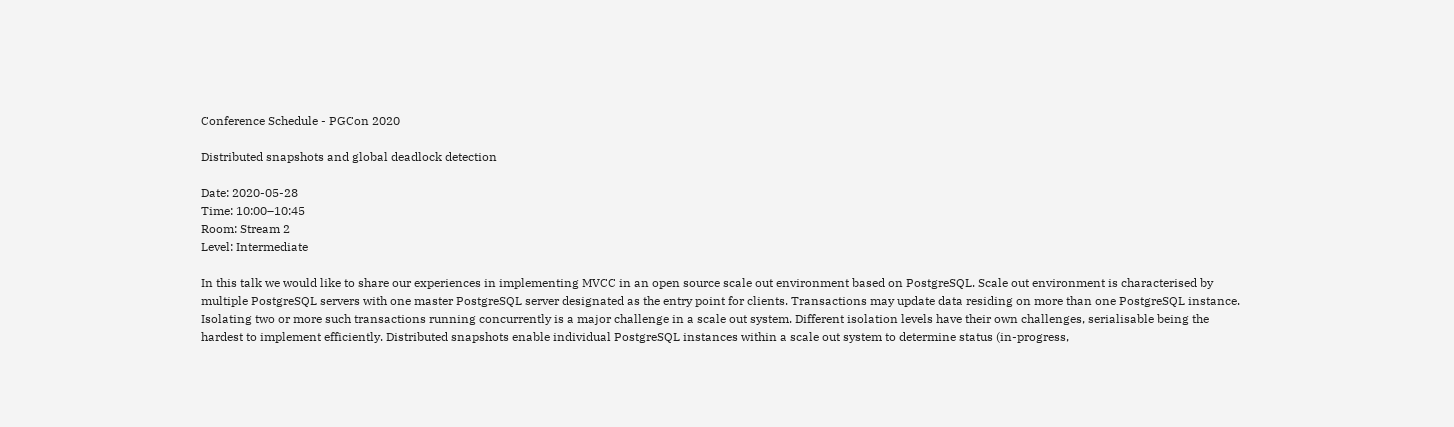Conference Schedule - PGCon 2020

Distributed snapshots and global deadlock detection

Date: 2020-05-28
Time: 10:00–10:45
Room: Stream 2
Level: Intermediate

In this talk we would like to share our experiences in implementing MVCC in an open source scale out environment based on PostgreSQL. Scale out environment is characterised by multiple PostgreSQL servers with one master PostgreSQL server designated as the entry point for clients. Transactions may update data residing on more than one PostgreSQL instance. Isolating two or more such transactions running concurrently is a major challenge in a scale out system. Different isolation levels have their own challenges, serialisable being the hardest to implement efficiently. Distributed snapshots enable individual PostgreSQL instances within a scale out system to determine status (in-progress,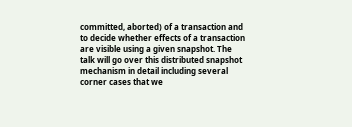committed, aborted) of a transaction and to decide whether effects of a transaction are visible using a given snapshot. The talk will go over this distributed snapshot mechanism in detail including several corner cases that we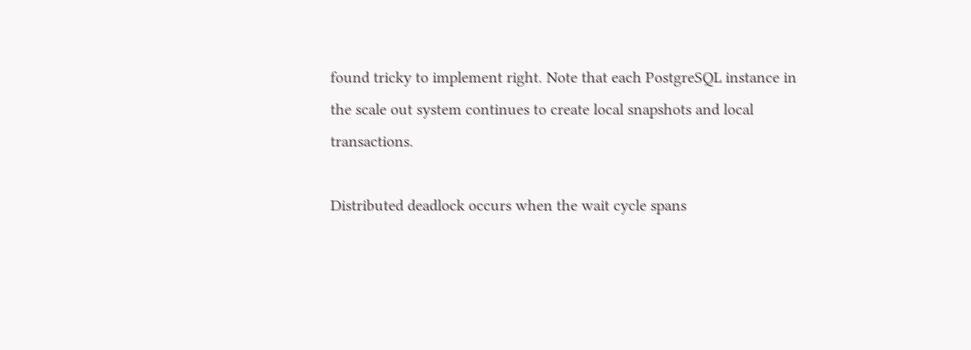found tricky to implement right. Note that each PostgreSQL instance in the scale out system continues to create local snapshots and local transactions.

Distributed deadlock occurs when the wait cycle spans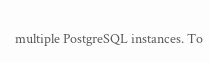multiple PostgreSQL instances. To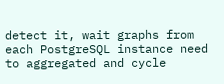detect it, wait graphs from each PostgreSQL instance need to aggregated and cycle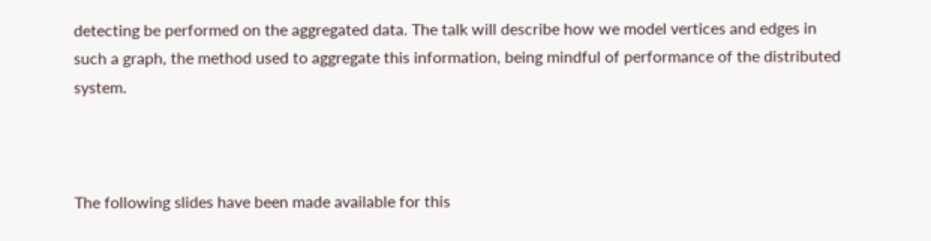detecting be performed on the aggregated data. The talk will describe how we model vertices and edges in such a graph, the method used to aggregate this information, being mindful of performance of the distributed system.



The following slides have been made available for this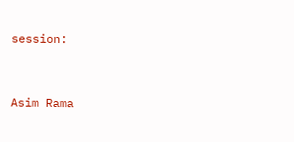session:


Asim Rama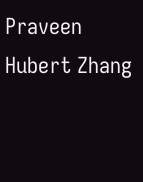Praveen
Hubert Zhang